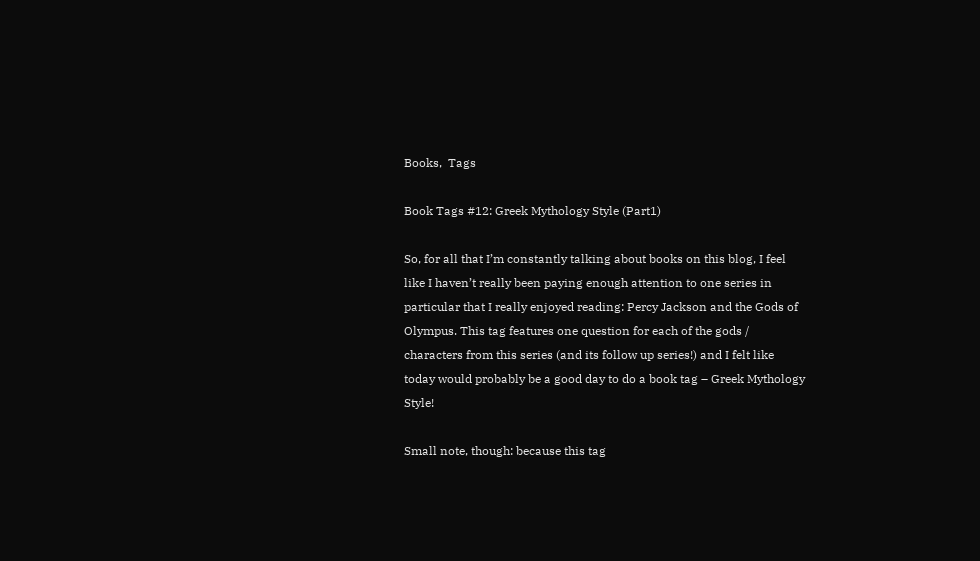Books,  Tags

Book Tags #12: Greek Mythology Style (Part1)

So, for all that I’m constantly talking about books on this blog, I feel like I haven’t really been paying enough attention to one series in particular that I really enjoyed reading: Percy Jackson and the Gods of Olympus. This tag features one question for each of the gods / characters from this series (and its follow up series!) and I felt like today would probably be a good day to do a book tag – Greek Mythology Style!

Small note, though: because this tag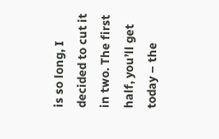is so long, I decided to cut it in two. The first half, you’ll get today – the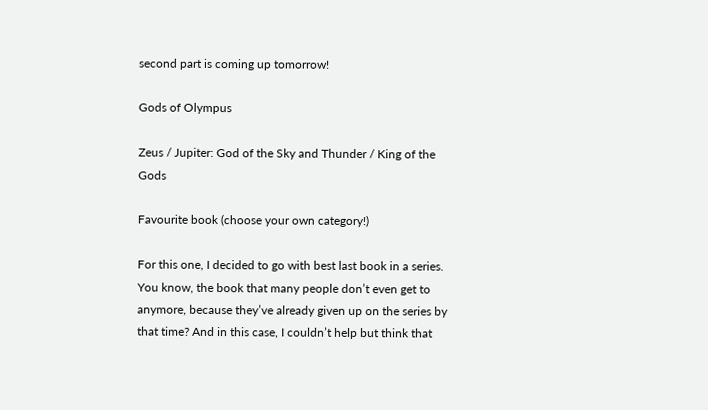second part is coming up tomorrow!

Gods of Olympus

Zeus / Jupiter: God of the Sky and Thunder / King of the Gods

Favourite book (choose your own category!)

For this one, I decided to go with best last book in a series. You know, the book that many people don’t even get to anymore, because they’ve already given up on the series by that time? And in this case, I couldn’t help but think that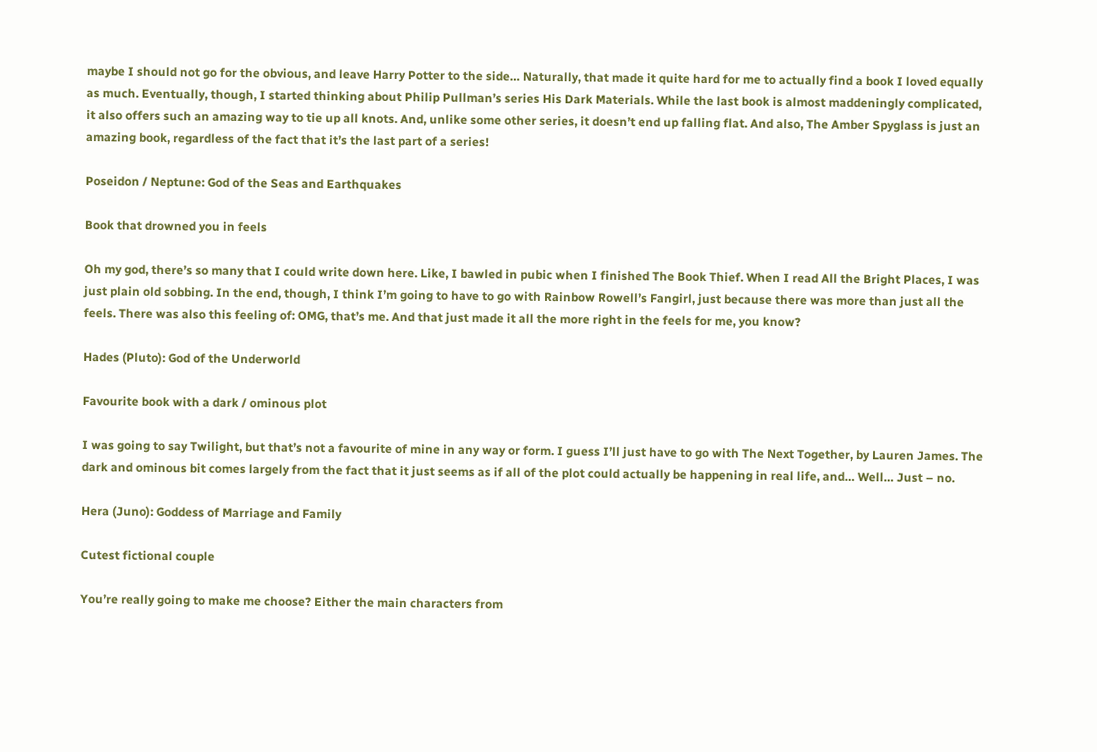maybe I should not go for the obvious, and leave Harry Potter to the side… Naturally, that made it quite hard for me to actually find a book I loved equally as much. Eventually, though, I started thinking about Philip Pullman’s series His Dark Materials. While the last book is almost maddeningly complicated, it also offers such an amazing way to tie up all knots. And, unlike some other series, it doesn’t end up falling flat. And also, The Amber Spyglass is just an amazing book, regardless of the fact that it’s the last part of a series!

Poseidon / Neptune: God of the Seas and Earthquakes

Book that drowned you in feels

Oh my god, there’s so many that I could write down here. Like, I bawled in pubic when I finished The Book Thief. When I read All the Bright Places, I was just plain old sobbing. In the end, though, I think I’m going to have to go with Rainbow Rowell’s Fangirl, just because there was more than just all the feels. There was also this feeling of: OMG, that’s me. And that just made it all the more right in the feels for me, you know?

Hades (Pluto): God of the Underworld

Favourite book with a dark / ominous plot

I was going to say Twilight, but that’s not a favourite of mine in any way or form. I guess I’ll just have to go with The Next Together, by Lauren James. The dark and ominous bit comes largely from the fact that it just seems as if all of the plot could actually be happening in real life, and… Well… Just – no.

Hera (Juno): Goddess of Marriage and Family

Cutest fictional couple

You’re really going to make me choose? Either the main characters from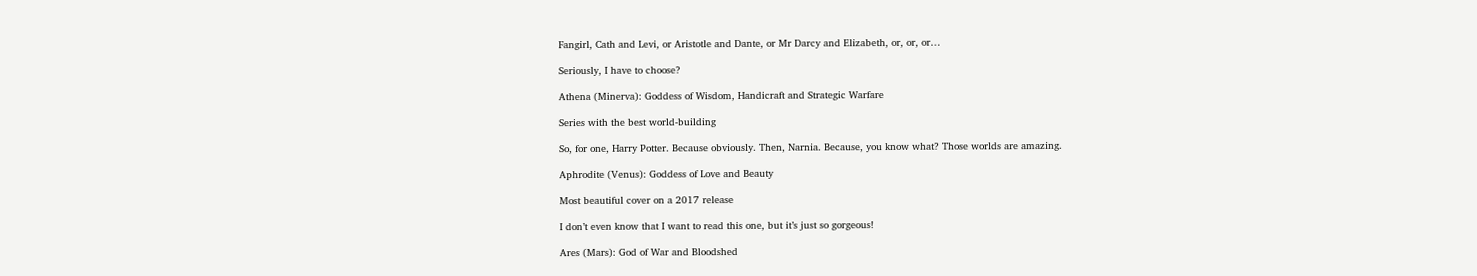Fangirl, Cath and Levi, or Aristotle and Dante, or Mr Darcy and Elizabeth, or, or, or…

Seriously, I have to choose?

Athena (Minerva): Goddess of Wisdom, Handicraft and Strategic Warfare

Series with the best world-building

So, for one, Harry Potter. Because obviously. Then, Narnia. Because, you know what? Those worlds are amazing.

Aphrodite (Venus): Goddess of Love and Beauty

Most beautiful cover on a 2017 release

I don’t even know that I want to read this one, but it’s just so gorgeous!

Ares (Mars): God of War and Bloodshed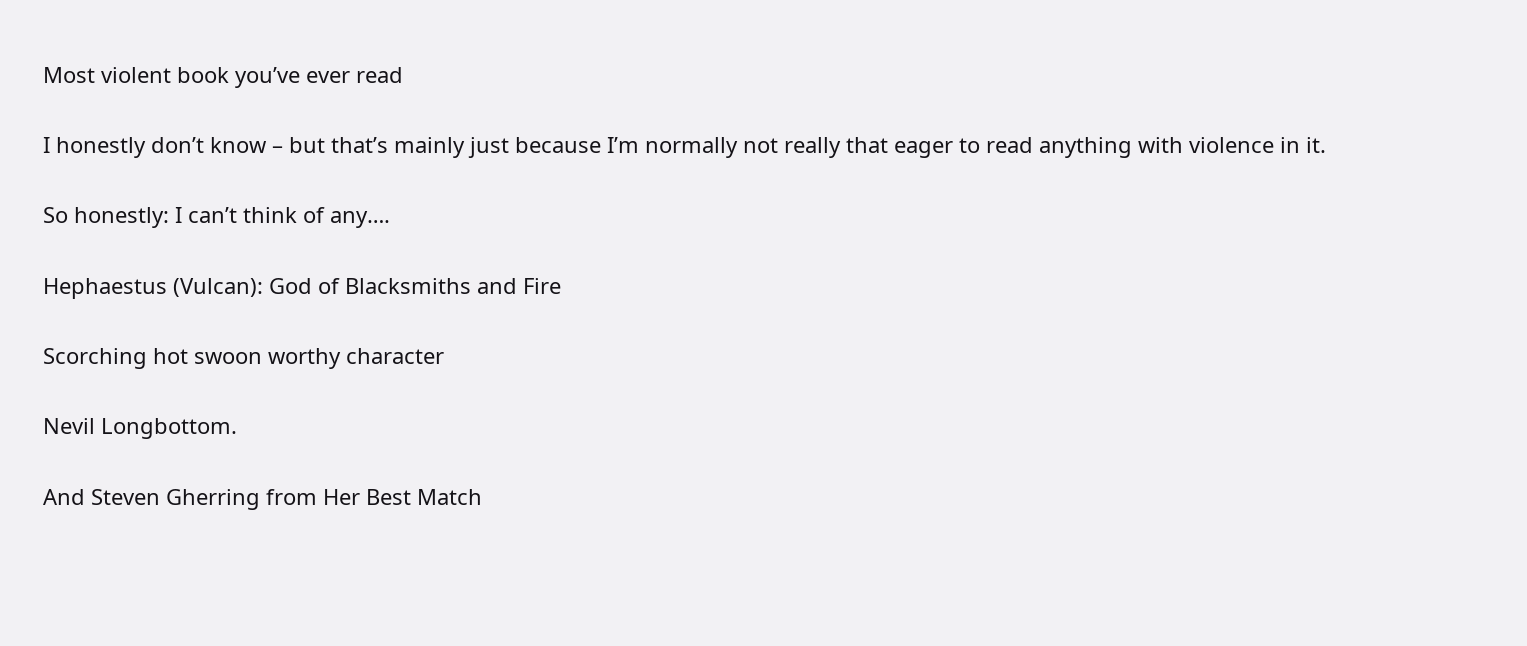Most violent book you’ve ever read

I honestly don’t know – but that’s mainly just because I’m normally not really that eager to read anything with violence in it.

So honestly: I can’t think of any….

Hephaestus (Vulcan): God of Blacksmiths and Fire

Scorching hot swoon worthy character

Nevil Longbottom.

And Steven Gherring from Her Best Match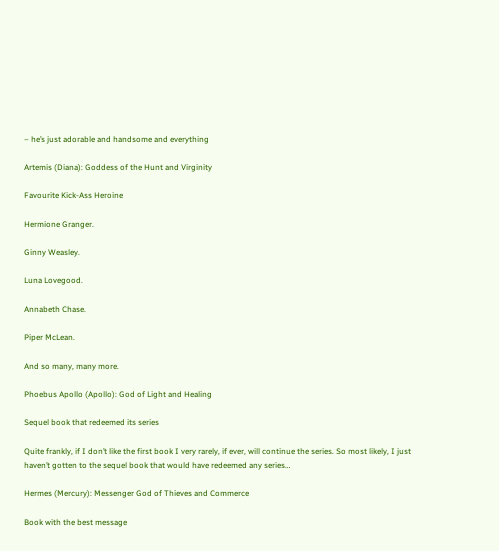– he’s just adorable and handsome and everything

Artemis (Diana): Goddess of the Hunt and Virginity

Favourite Kick-Ass Heroine

Hermione Granger.

Ginny Weasley.

Luna Lovegood.

Annabeth Chase.

Piper McLean.

And so many, many more.

Phoebus Apollo (Apollo): God of Light and Healing

Sequel book that redeemed its series

Quite frankly, if I don’t like the first book I very rarely, if ever, will continue the series. So most likely, I just haven’t gotten to the sequel book that would have redeemed any series…

Hermes (Mercury): Messenger God of Thieves and Commerce

Book with the best message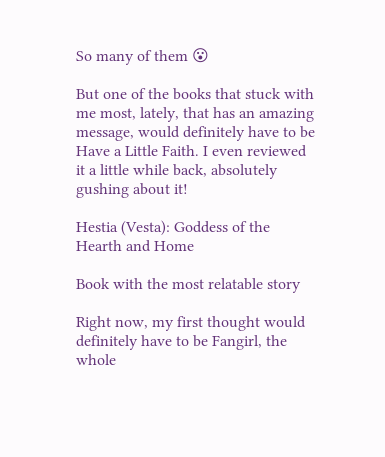So many of them 😮

But one of the books that stuck with me most, lately, that has an amazing message, would definitely have to be Have a Little Faith. I even reviewed it a little while back, absolutely gushing about it!

Hestia (Vesta): Goddess of the Hearth and Home

Book with the most relatable story

Right now, my first thought would definitely have to be Fangirl, the whole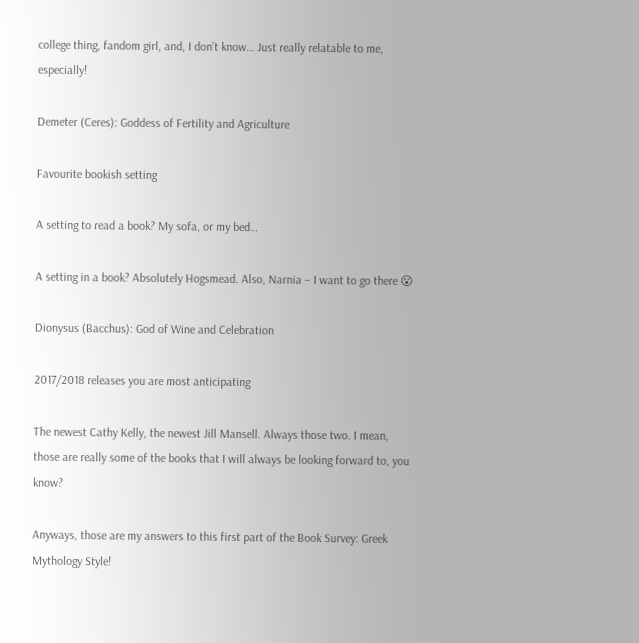college thing, fandom girl, and, I don’t know… Just really relatable to me, especially!

Demeter (Ceres): Goddess of Fertility and Agriculture

Favourite bookish setting

A setting to read a book? My sofa, or my bed…

A setting in a book? Absolutely Hogsmead. Also, Narnia – I want to go there 😮

Dionysus (Bacchus): God of Wine and Celebration

2017/2018 releases you are most anticipating

The newest Cathy Kelly, the newest Jill Mansell. Always those two. I mean, those are really some of the books that I will always be looking forward to, you know?

Anyways, those are my answers to this first part of the Book Survey: Greek Mythology Style!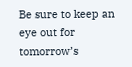Be sure to keep an eye out for tomorrow’s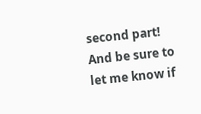second part! And be sure to let me know if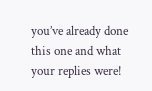you’ve already done this one and what your replies were!